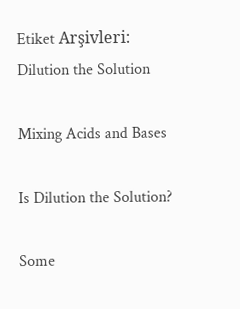Etiket Arşivleri: Dilution the Solution

Mixing Acids and Bases

Is Dilution the Solution?

Some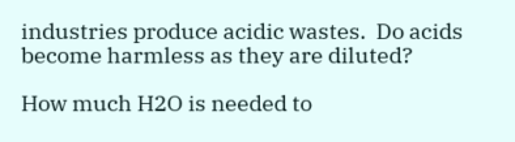industries produce acidic wastes.  Do acids become harmless as they are diluted?

How much H2O is needed to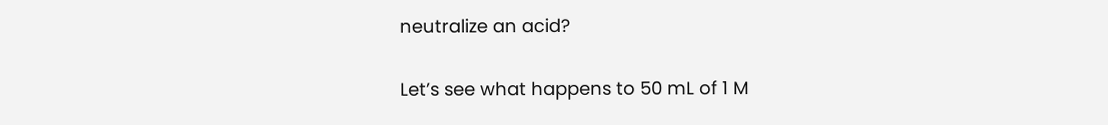neutralize an acid?

Let’s see what happens to 50 mL of 1 M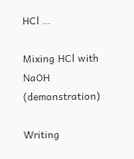HCl …

Mixing HCl with NaOH (demonstration)

Writing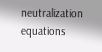neutralization equations